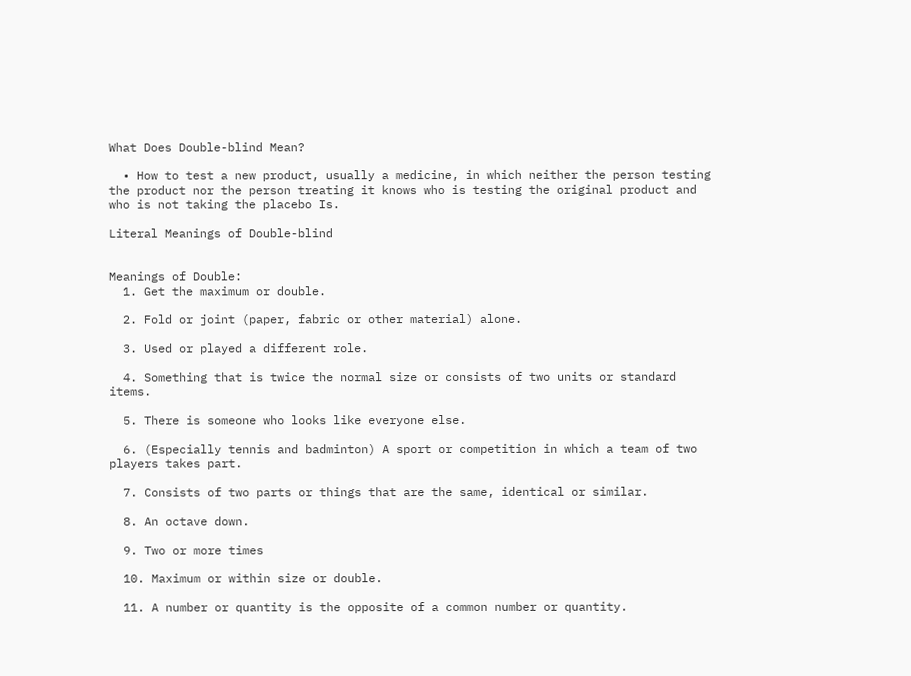What Does Double-blind Mean?

  • How to test a new product, usually a medicine, in which neither the person testing the product nor the person treating it knows who is testing the original product and who is not taking the placebo Is.

Literal Meanings of Double-blind


Meanings of Double:
  1. Get the maximum or double.

  2. Fold or joint (paper, fabric or other material) alone.

  3. Used or played a different role.

  4. Something that is twice the normal size or consists of two units or standard items.

  5. There is someone who looks like everyone else.

  6. (Especially tennis and badminton) A sport or competition in which a team of two players takes part.

  7. Consists of two parts or things that are the same, identical or similar.

  8. An octave down.

  9. Two or more times

  10. Maximum or within size or double.

  11. A number or quantity is the opposite of a common number or quantity.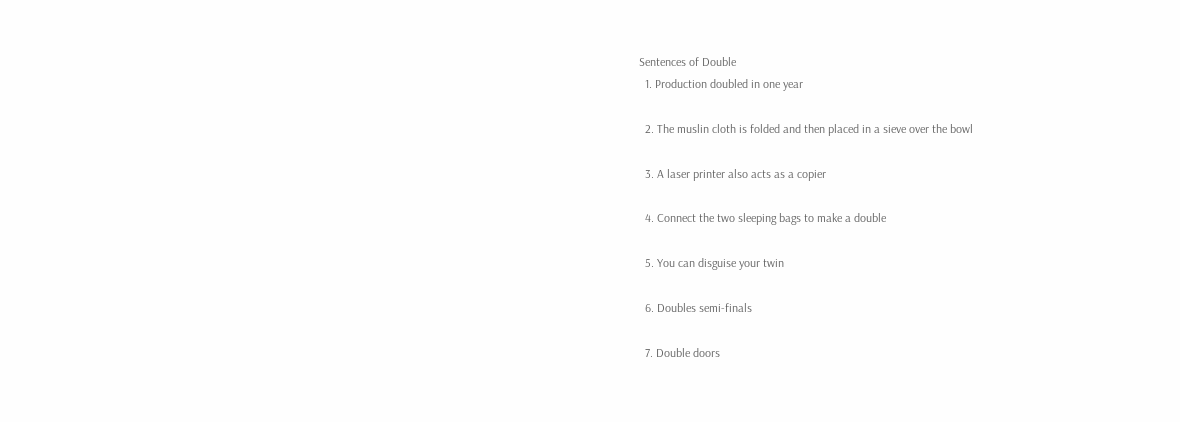Sentences of Double
  1. Production doubled in one year

  2. The muslin cloth is folded and then placed in a sieve over the bowl

  3. A laser printer also acts as a copier

  4. Connect the two sleeping bags to make a double

  5. You can disguise your twin

  6. Doubles semi-finals

  7. Double doors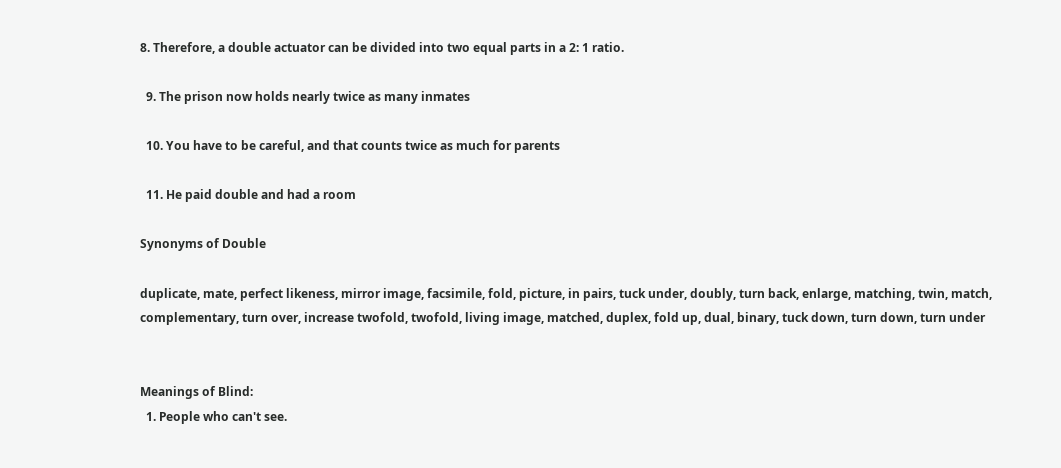8. Therefore, a double actuator can be divided into two equal parts in a 2: 1 ratio.

  9. The prison now holds nearly twice as many inmates

  10. You have to be careful, and that counts twice as much for parents

  11. He paid double and had a room

Synonyms of Double

duplicate, mate, perfect likeness, mirror image, facsimile, fold, picture, in pairs, tuck under, doubly, turn back, enlarge, matching, twin, match, complementary, turn over, increase twofold, twofold, living image, matched, duplex, fold up, dual, binary, tuck down, turn down, turn under


Meanings of Blind:
  1. People who can't see.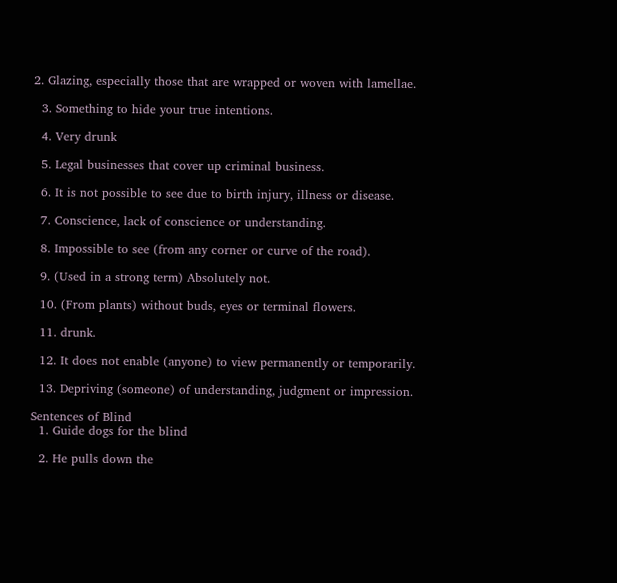2. Glazing, especially those that are wrapped or woven with lamellae.

  3. Something to hide your true intentions.

  4. Very drunk

  5. Legal businesses that cover up criminal business.

  6. It is not possible to see due to birth injury, illness or disease.

  7. Conscience, lack of conscience or understanding.

  8. Impossible to see (from any corner or curve of the road).

  9. (Used in a strong term) Absolutely not.

  10. (From plants) without buds, eyes or terminal flowers.

  11. drunk.

  12. It does not enable (anyone) to view permanently or temporarily.

  13. Depriving (someone) of understanding, judgment or impression.

Sentences of Blind
  1. Guide dogs for the blind

  2. He pulls down the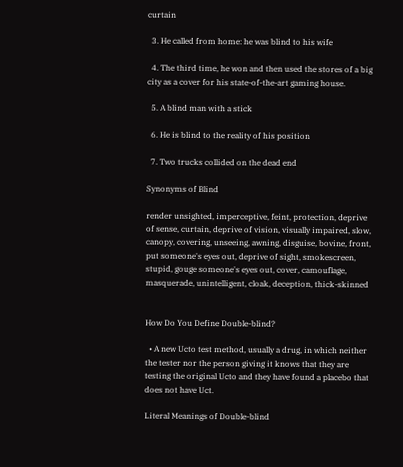curtain

  3. He called from home: he was blind to his wife

  4. The third time, he won and then used the stores of a big city as a cover for his state-of-the-art gaming house.

  5. A blind man with a stick

  6. He is blind to the reality of his position

  7. Two trucks collided on the dead end

Synonyms of Blind

render unsighted, imperceptive, feint, protection, deprive of sense, curtain, deprive of vision, visually impaired, slow, canopy, covering, unseeing, awning, disguise, bovine, front, put someone's eyes out, deprive of sight, smokescreen, stupid, gouge someone's eyes out, cover, camouflage, masquerade, unintelligent, cloak, deception, thick-skinned


How Do You Define Double-blind?

  • A new Ucto test method, usually a drug, in which neither the tester nor the person giving it knows that they are testing the original Ucto and they have found a placebo that does not have Uct.

Literal Meanings of Double-blind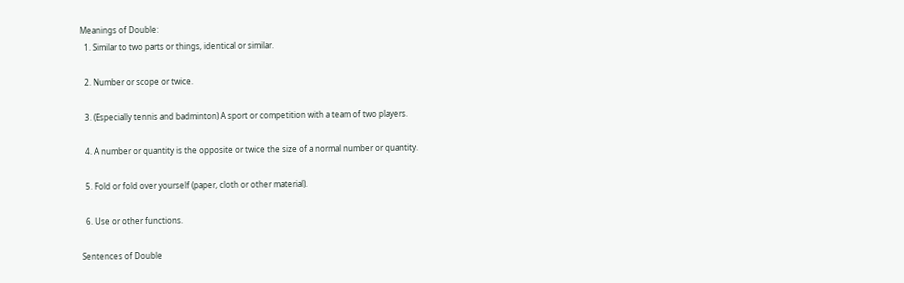Meanings of Double:
  1. Similar to two parts or things, identical or similar.

  2. Number or scope or twice.

  3. (Especially tennis and badminton) A sport or competition with a team of two players.

  4. A number or quantity is the opposite or twice the size of a normal number or quantity.

  5. Fold or fold over yourself (paper, cloth or other material).

  6. Use or other functions.

Sentences of Double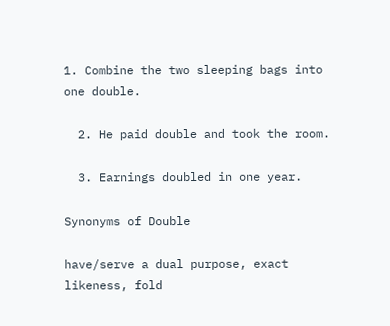1. Combine the two sleeping bags into one double.

  2. He paid double and took the room.

  3. Earnings doubled in one year.

Synonyms of Double

have/serve a dual purpose, exact likeness, fold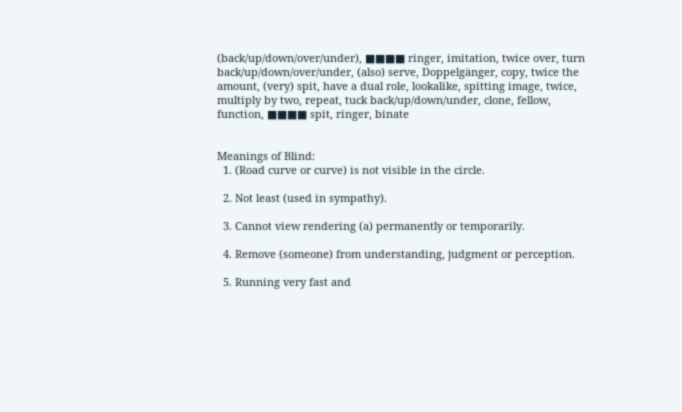(back/up/down/over/under), ■■■■ ringer, imitation, twice over, turn back/up/down/over/under, (also) serve, Doppelgänger, copy, twice the amount, (very) spit, have a dual role, lookalike, spitting image, twice, multiply by two, repeat, tuck back/up/down/under, clone, fellow, function, ■■■■ spit, ringer, binate


Meanings of Blind:
  1. (Road curve or curve) is not visible in the circle.

  2. Not least (used in sympathy).

  3. Cannot view rendering (a) permanently or temporarily.

  4. Remove (someone) from understanding, judgment or perception.

  5. Running very fast and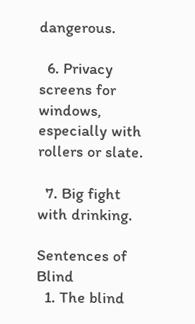dangerous.

  6. Privacy screens for windows, especially with rollers or slate.

  7. Big fight with drinking.

Sentences of Blind
  1. The blind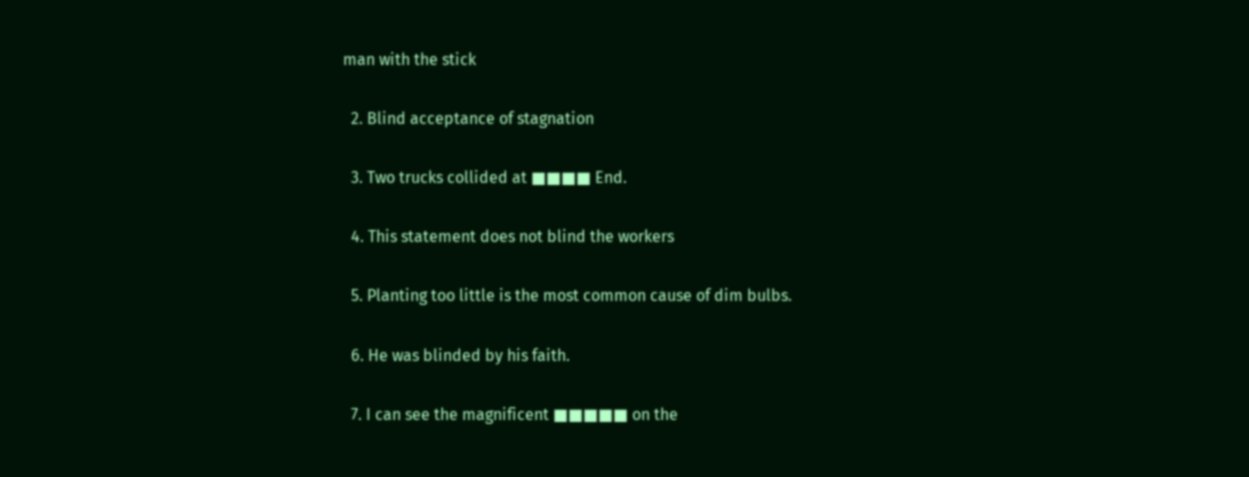man with the stick

  2. Blind acceptance of stagnation

  3. Two trucks collided at ■■■■ End.

  4. This statement does not blind the workers

  5. Planting too little is the most common cause of dim bulbs.

  6. He was blinded by his faith.

  7. I can see the magnificent ■■■■■ on the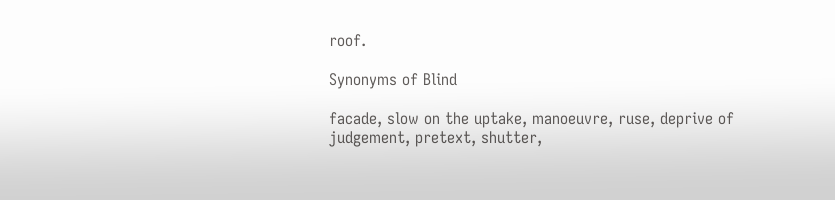roof.

Synonyms of Blind

facade, slow on the uptake, manoeuvre, ruse, deprive of judgement, pretext, shutter,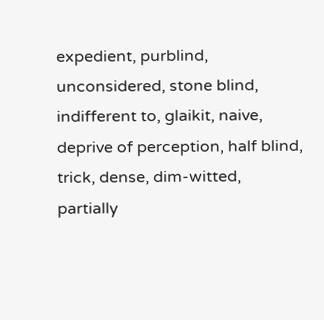expedient, purblind, unconsidered, stone blind, indifferent to, glaikit, naive, deprive of perception, half blind, trick, dense, dim-witted, partially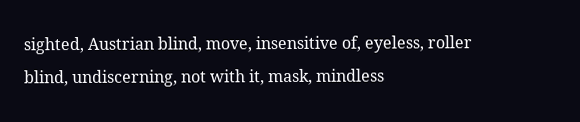sighted, Austrian blind, move, insensitive of, eyeless, roller blind, undiscerning, not with it, mask, mindless